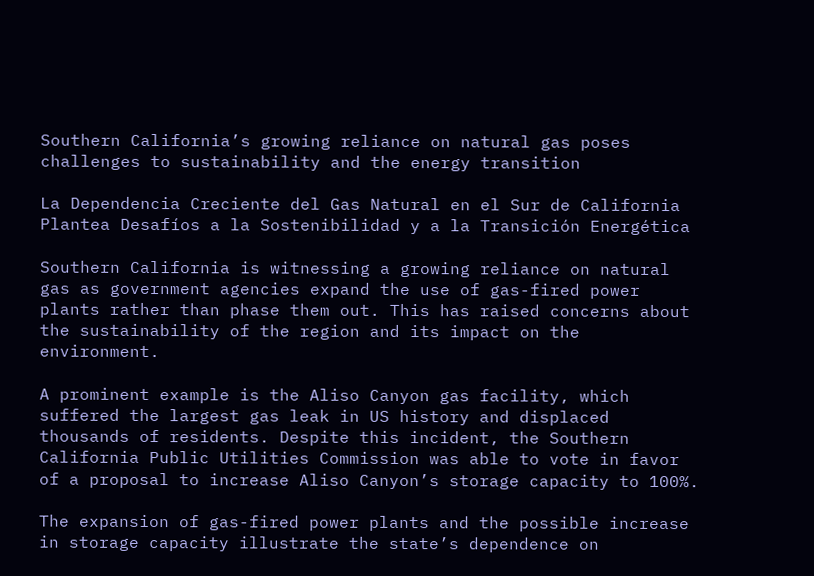Southern California’s growing reliance on natural gas poses challenges to sustainability and the energy transition

La Dependencia Creciente del Gas Natural en el Sur de California Plantea Desafíos a la Sostenibilidad y a la Transición Energética

Southern California is witnessing a growing reliance on natural gas as government agencies expand the use of gas-fired power plants rather than phase them out. This has raised concerns about the sustainability of the region and its impact on the environment.

A prominent example is the Aliso Canyon gas facility, which suffered the largest gas leak in US history and displaced thousands of residents. Despite this incident, the Southern California Public Utilities Commission was able to vote in favor of a proposal to increase Aliso Canyon’s storage capacity to 100%.

The expansion of gas-fired power plants and the possible increase in storage capacity illustrate the state’s dependence on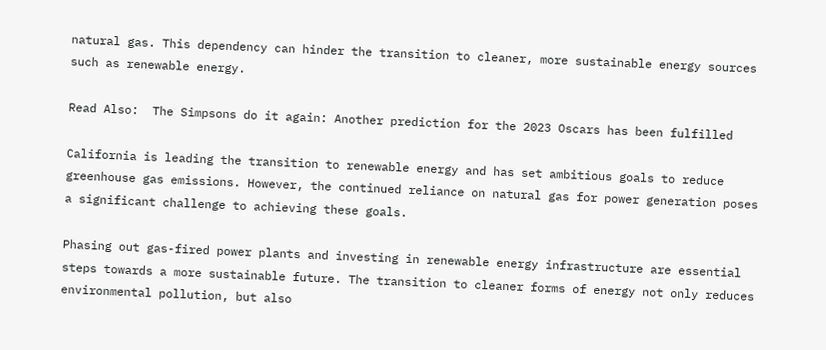natural gas. This dependency can hinder the transition to cleaner, more sustainable energy sources such as renewable energy.

Read Also:  The Simpsons do it again: Another prediction for the 2023 Oscars has been fulfilled

California is leading the transition to renewable energy and has set ambitious goals to reduce greenhouse gas emissions. However, the continued reliance on natural gas for power generation poses a significant challenge to achieving these goals.

Phasing out gas-fired power plants and investing in renewable energy infrastructure are essential steps towards a more sustainable future. The transition to cleaner forms of energy not only reduces environmental pollution, but also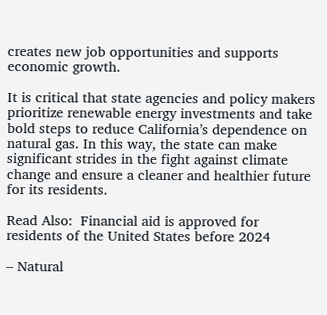creates new job opportunities and supports economic growth.

It is critical that state agencies and policy makers prioritize renewable energy investments and take bold steps to reduce California’s dependence on natural gas. In this way, the state can make significant strides in the fight against climate change and ensure a cleaner and healthier future for its residents.

Read Also:  Financial aid is approved for residents of the United States before 2024

– Natural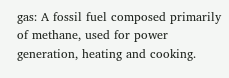gas: A fossil fuel composed primarily of methane, used for power generation, heating and cooking.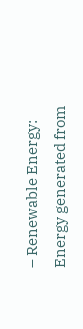– Renewable Energy: Energy generated from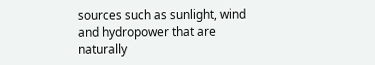sources such as sunlight, wind and hydropower that are naturally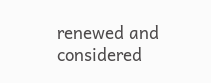renewed and considered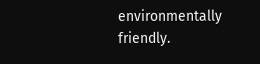environmentally friendly.